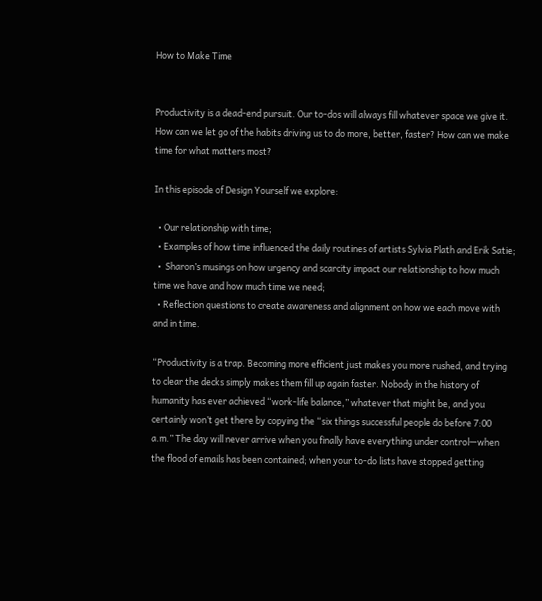How to Make Time


Productivity is a dead-end pursuit. Our to-dos will always fill whatever space we give it. How can we let go of the habits driving us to do more, better, faster? How can we make time for what matters most?

In this episode of Design Yourself we explore:

  • Our relationship with time;
  • Examples of how time influenced the daily routines of artists Sylvia Plath and Erik Satie;
  •  Sharon’s musings on how urgency and scarcity impact our relationship to how much time we have and how much time we need;
  • Reflection questions to create awareness and alignment on how we each move with and in time.

“Productivity is a trap. Becoming more efficient just makes you more rushed, and trying to clear the decks simply makes them fill up again faster. Nobody in the history of humanity has ever achieved “work-life balance,” whatever that might be, and you certainly won’t get there by copying the “six things successful people do before 7:00 a.m.” The day will never arrive when you finally have everything under control—when the flood of emails has been contained; when your to-do lists have stopped getting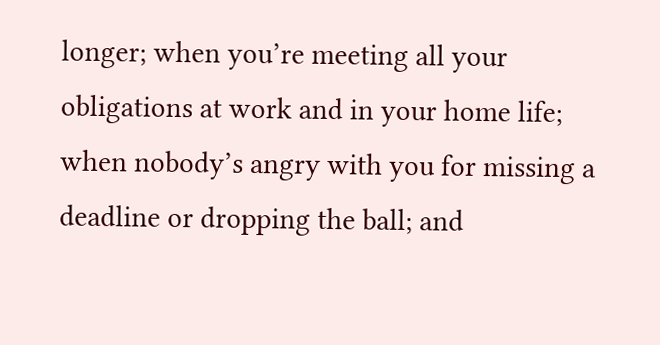longer; when you’re meeting all your obligations at work and in your home life; when nobody’s angry with you for missing a deadline or dropping the ball; and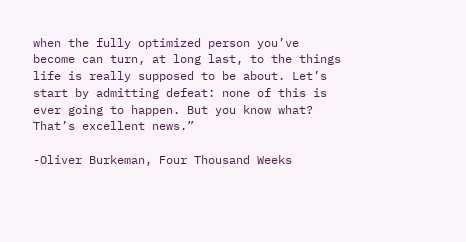when the fully optimized person you’ve become can turn, at long last, to the things life is really supposed to be about. Let’s start by admitting defeat: none of this is ever going to happen. But you know what? That’s excellent news.”

-Oliver Burkeman, Four Thousand Weeks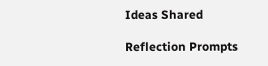Ideas Shared

Reflection Prompts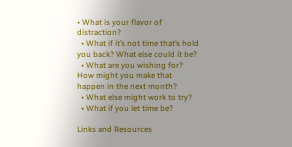• What is your flavor of distraction?
  • What if it’s not time that’s hold you back? What else could it be?
  • What are you wishing for? How might you make that happen in the next month?
  • What else might work to try?
  • What if you let time be?

Links and Resources